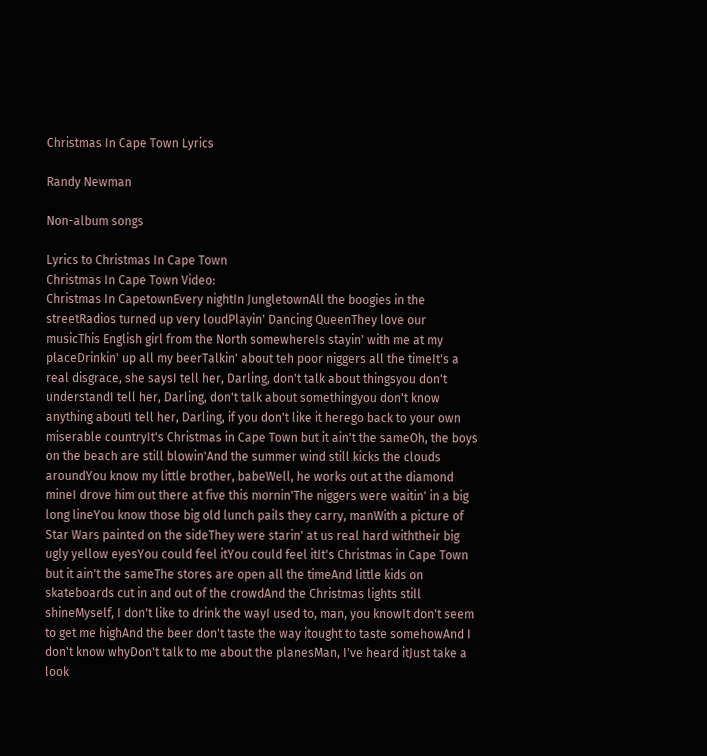Christmas In Cape Town Lyrics

Randy Newman

Non-album songs

Lyrics to Christmas In Cape Town
Christmas In Cape Town Video:
Christmas In CapetownEvery nightIn JungletownAll the boogies in the streetRadios turned up very loudPlayin' Dancing QueenThey love our musicThis English girl from the North somewhereIs stayin' with me at my placeDrinkin' up all my beerTalkin' about teh poor niggers all the timeIt's a real disgrace, she saysI tell her, Darling, don't talk about thingsyou don't understandI tell her, Darling, don't talk about somethingyou don't know anything aboutI tell her, Darling, if you don't like it herego back to your own miserable countryIt's Christmas in Cape Town but it ain't the sameOh, the boys on the beach are still blowin'And the summer wind still kicks the clouds aroundYou know my little brother, babeWell, he works out at the diamond mineI drove him out there at five this mornin'The niggers were waitin' in a big long lineYou know those big old lunch pails they carry, manWith a picture of Star Wars painted on the sideThey were starin' at us real hard withtheir big ugly yellow eyesYou could feel itYou could feel itIt's Christmas in Cape Town but it ain't the sameThe stores are open all the timeAnd little kids on skateboards cut in and out of the crowdAnd the Christmas lights still shineMyself, I don't like to drink the wayI used to, man, you knowIt don't seem to get me highAnd the beer don't taste the way itought to taste somehowAnd I don't know whyDon't talk to me about the planesMan, I've heard itJust take a look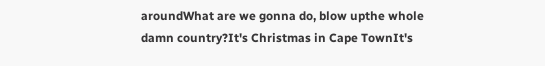aroundWhat are we gonna do, blow upthe whole damn country?It's Christmas in Cape TownIt's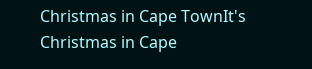Christmas in Cape TownIt's Christmas in Cape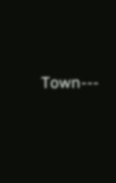Town---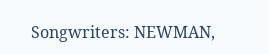Songwriters: NEWMAN,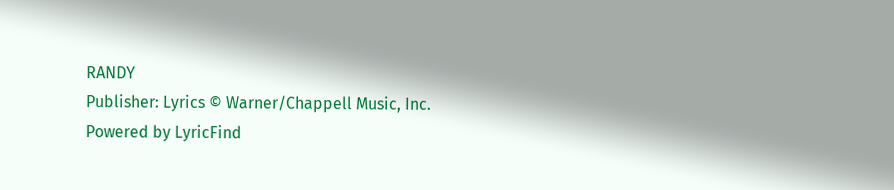RANDY
Publisher: Lyrics © Warner/Chappell Music, Inc.
Powered by LyricFind